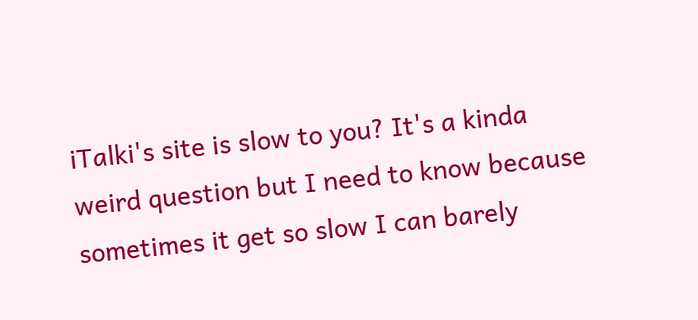iTalki's site is slow to you? It's a kinda weird question but I need to know because sometimes it get so slow I can barely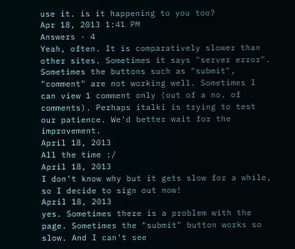use it. is it happening to you too?
Apr 18, 2013 1:41 PM
Answers · 4
Yeah, often. It is comparatively slower than other sites. Sometimes it says "server error". Sometimes the buttons such as "submit", "comment" are not working well. Sometimes I can view 1 comment only (out of a no. of comments). Perhaps italki is trying to test our patience. We'd better wait for the improvement.
April 18, 2013
All the time :/
April 18, 2013
I don't know why but it gets slow for a while, so I decide to sign out now!
April 18, 2013
yes. Sometimes there is a problem with the page. Sometimes the "submit" button works so slow. And I can't see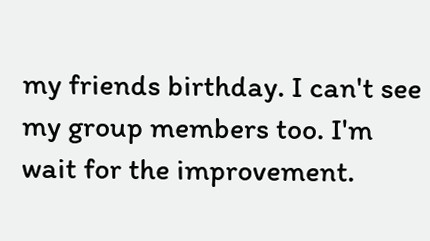my friends birthday. I can't see my group members too. I'm wait for the improvement.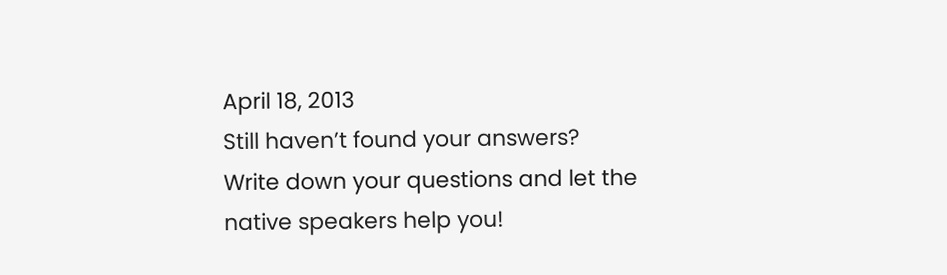April 18, 2013
Still haven’t found your answers?
Write down your questions and let the native speakers help you!